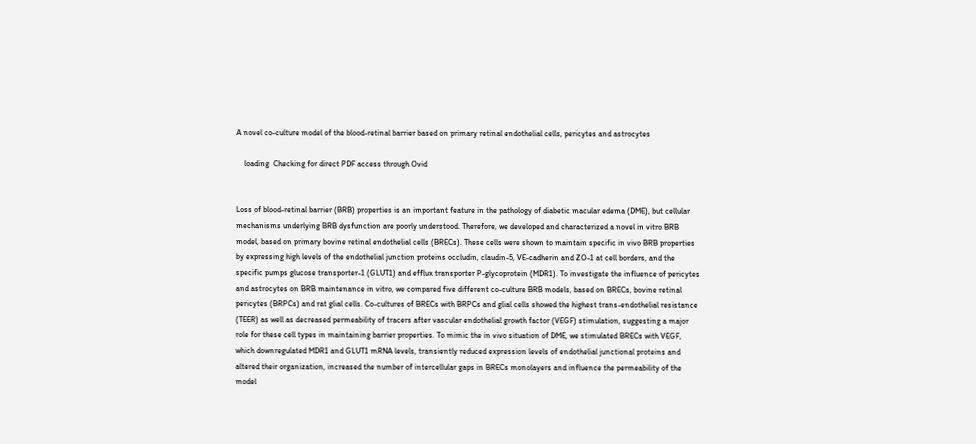A novel co-culture model of the blood-retinal barrier based on primary retinal endothelial cells, pericytes and astrocytes

    loading  Checking for direct PDF access through Ovid


Loss of blood-retinal barrier (BRB) properties is an important feature in the pathology of diabetic macular edema (DME), but cellular mechanisms underlying BRB dysfunction are poorly understood. Therefore, we developed and characterized a novel in vitro BRB model, based on primary bovine retinal endothelial cells (BRECs). These cells were shown to maintain specific in vivo BRB properties by expressing high levels of the endothelial junction proteins occludin, claudin-5, VE-cadherin and ZO-1 at cell borders, and the specific pumps glucose transporter-1 (GLUT1) and efflux transporter P-glycoprotein (MDR1). To investigate the influence of pericytes and astrocytes on BRB maintenance in vitro, we compared five different co-culture BRB models, based on BRECs, bovine retinal pericytes (BRPCs) and rat glial cells. Co-cultures of BRECs with BRPCs and glial cells showed the highest trans-endothelial resistance (TEER) as well as decreased permeability of tracers after vascular endothelial growth factor (VEGF) stimulation, suggesting a major role for these cell types in maintaining barrier properties. To mimic the in vivo situation of DME, we stimulated BRECs with VEGF, which downregulated MDR1 and GLUT1 mRNA levels, transiently reduced expression levels of endothelial junctional proteins and altered their organization, increased the number of intercellular gaps in BRECs monolayers and influence the permeability of the model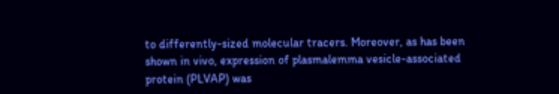to differently-sized molecular tracers. Moreover, as has been shown in vivo, expression of plasmalemma vesicle-associated protein (PLVAP) was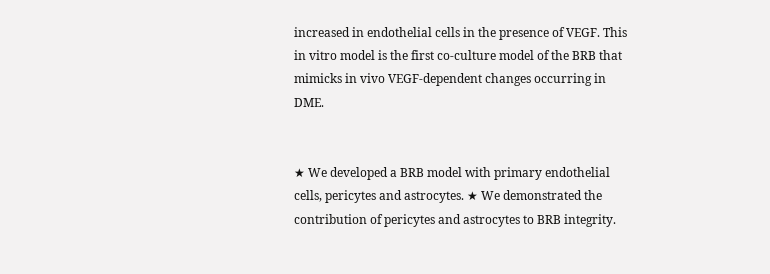increased in endothelial cells in the presence of VEGF. This in vitro model is the first co-culture model of the BRB that mimicks in vivo VEGF-dependent changes occurring in DME.


★ We developed a BRB model with primary endothelial cells, pericytes and astrocytes. ★ We demonstrated the contribution of pericytes and astrocytes to BRB integrity.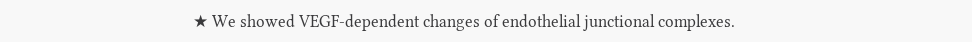★ We showed VEGF-dependent changes of endothelial junctional complexes.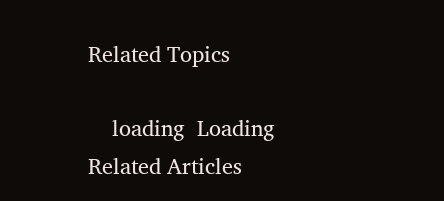Related Topics

    loading  Loading Related Articles